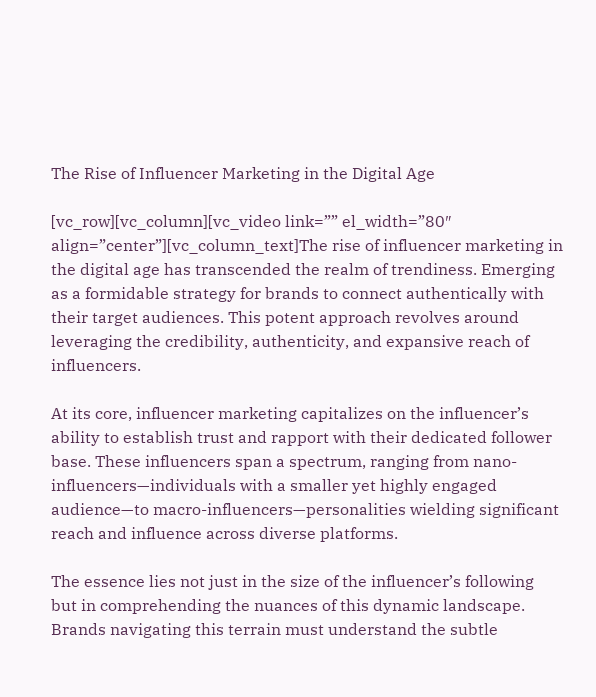The Rise of Influencer Marketing in the Digital Age

[vc_row][vc_column][vc_video link=”” el_width=”80″ align=”center”][vc_column_text]The rise of influencer marketing in the digital age has transcended the realm of trendiness. Emerging as a formidable strategy for brands to connect authentically with their target audiences. This potent approach revolves around leveraging the credibility, authenticity, and expansive reach of influencers.

At its core, influencer marketing capitalizes on the influencer’s ability to establish trust and rapport with their dedicated follower base. These influencers span a spectrum, ranging from nano-influencers—individuals with a smaller yet highly engaged audience—to macro-influencers—personalities wielding significant reach and influence across diverse platforms.

The essence lies not just in the size of the influencer’s following but in comprehending the nuances of this dynamic landscape. Brands navigating this terrain must understand the subtle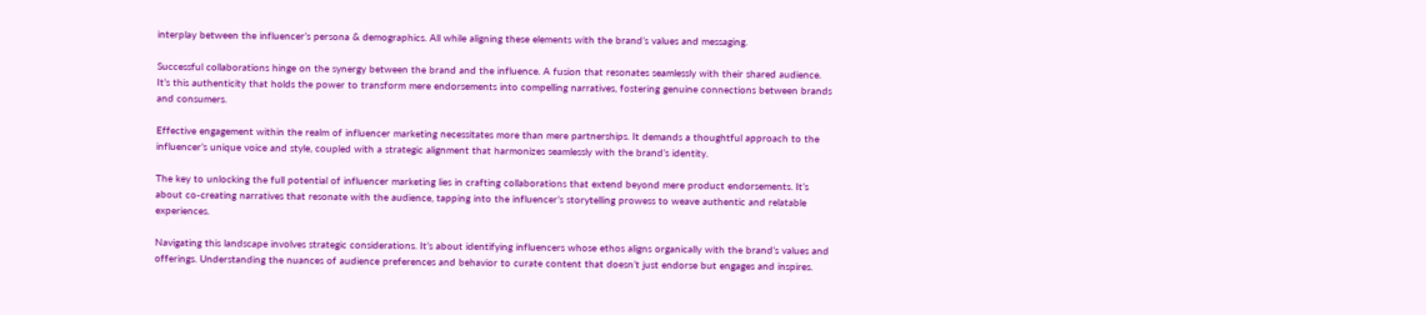interplay between the influencer’s persona & demographics. All while aligning these elements with the brand’s values and messaging.

Successful collaborations hinge on the synergy between the brand and the influence. A fusion that resonates seamlessly with their shared audience. It’s this authenticity that holds the power to transform mere endorsements into compelling narratives, fostering genuine connections between brands and consumers.

Effective engagement within the realm of influencer marketing necessitates more than mere partnerships. It demands a thoughtful approach to the influencer’s unique voice and style, coupled with a strategic alignment that harmonizes seamlessly with the brand’s identity.

The key to unlocking the full potential of influencer marketing lies in crafting collaborations that extend beyond mere product endorsements. It’s about co-creating narratives that resonate with the audience, tapping into the influencer’s storytelling prowess to weave authentic and relatable experiences.

Navigating this landscape involves strategic considerations. It’s about identifying influencers whose ethos aligns organically with the brand’s values and offerings. Understanding the nuances of audience preferences and behavior to curate content that doesn’t just endorse but engages and inspires.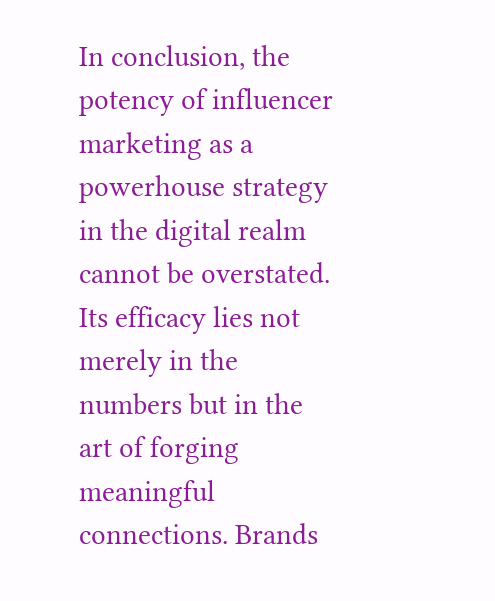In conclusion, the potency of influencer marketing as a powerhouse strategy in the digital realm cannot be overstated. Its efficacy lies not merely in the numbers but in the art of forging meaningful connections. Brands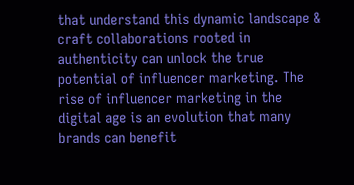that understand this dynamic landscape & craft collaborations rooted in authenticity can unlock the true potential of influencer marketing. The rise of influencer marketing in the digital age is an evolution that many brands can benefit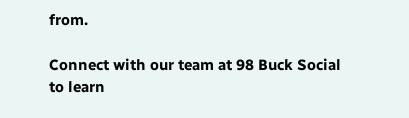from.

Connect with our team at 98 Buck Social to learn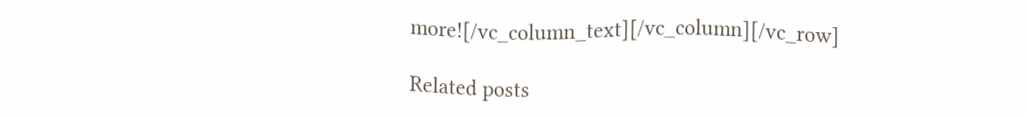more![/vc_column_text][/vc_column][/vc_row]

Related posts